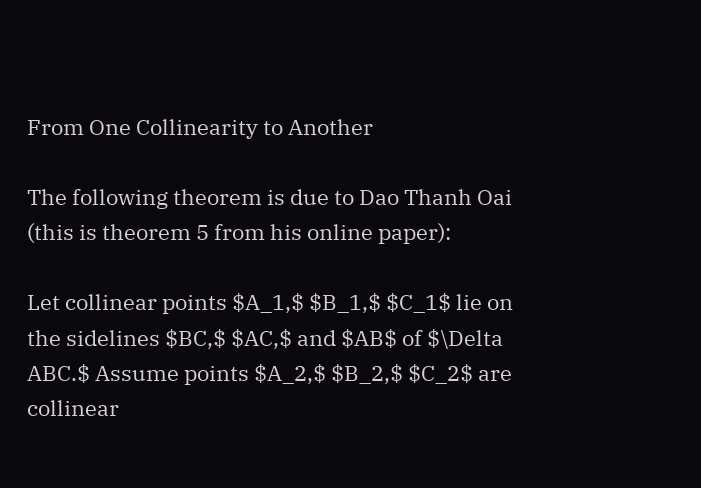From One Collinearity to Another

The following theorem is due to Dao Thanh Oai (this is theorem 5 from his online paper):

Let collinear points $A_1,$ $B_1,$ $C_1$ lie on the sidelines $BC,$ $AC,$ and $AB$ of $\Delta ABC.$ Assume points $A_2,$ $B_2,$ $C_2$ are collinear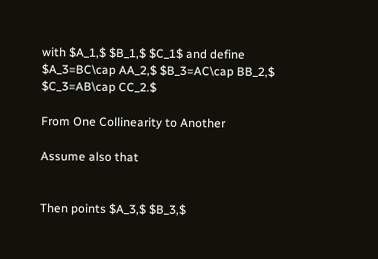with $A_1,$ $B_1,$ $C_1$ and define $A_3=BC\cap AA_2,$ $B_3=AC\cap BB_2,$ $C_3=AB\cap CC_2.$

From One Collinearity to Another

Assume also that


Then points $A_3,$ $B_3,$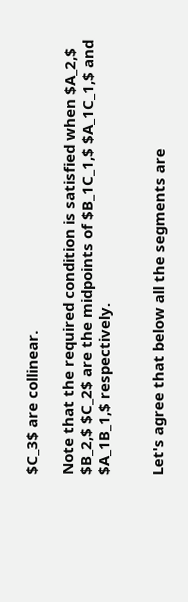$C_3$ are collinear.

Note that the required condition is satisfied when $A_2,$ $B_2,$ $C_2$ are the midpoints of $B_1C_1,$ $A_1C_1,$ and $A_1B_1,$ respectively.


Let's agree that below all the segments are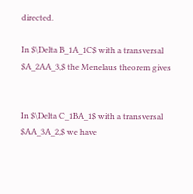directed.

In $\Delta B_1A_1C$ with a transversal $A_2AA_3,$ the Menelaus theorem gives


In $\Delta C_1BA_1$ with a transversal $AA_3A_2,$ we have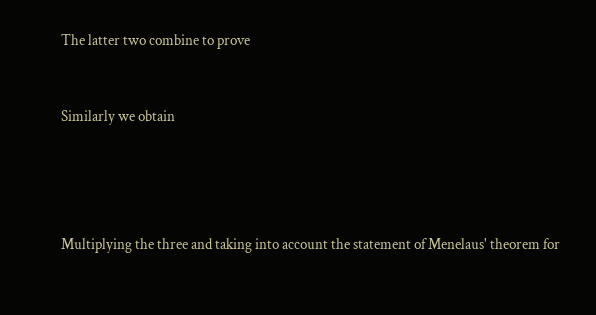The latter two combine to prove


Similarly we obtain




Multiplying the three and taking into account the statement of Menelaus' theorem for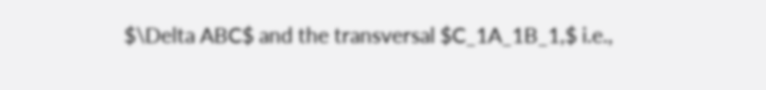$\Delta ABC$ and the transversal $C_1A_1B_1,$ i.e.,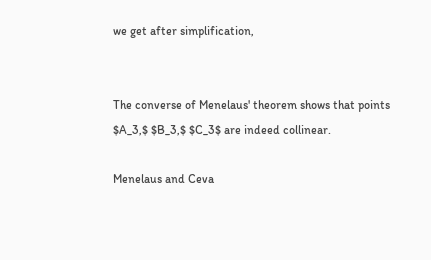we get after simplification,


The converse of Menelaus' theorem shows that points $A_3,$ $B_3,$ $C_3$ are indeed collinear.

Menelaus and Ceva